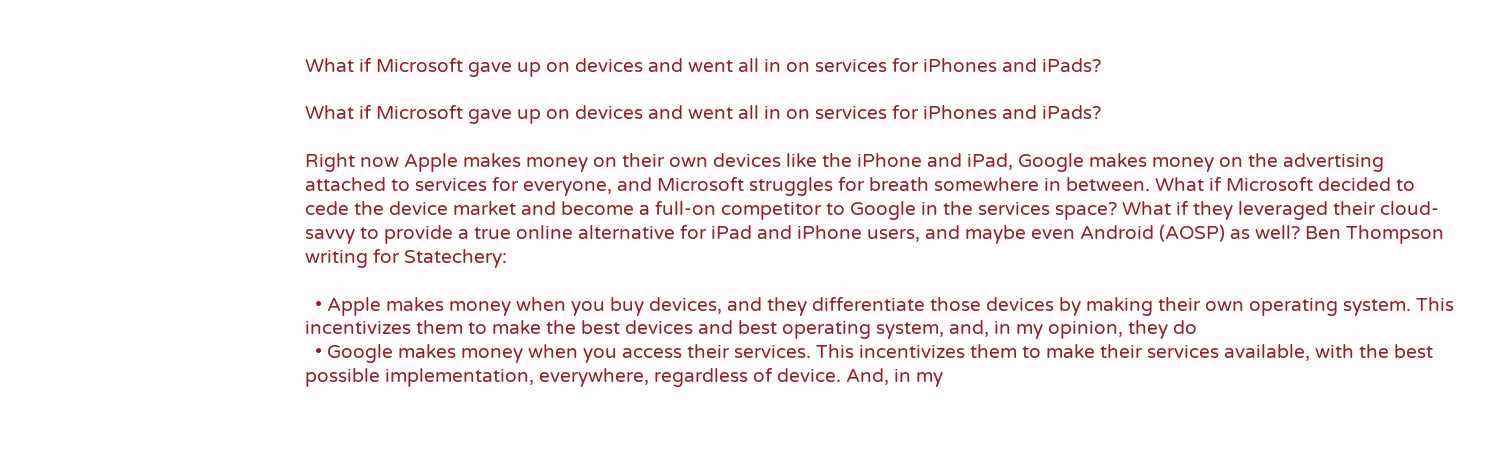What if Microsoft gave up on devices and went all in on services for iPhones and iPads?

What if Microsoft gave up on devices and went all in on services for iPhones and iPads?

Right now Apple makes money on their own devices like the iPhone and iPad, Google makes money on the advertising attached to services for everyone, and Microsoft struggles for breath somewhere in between. What if Microsoft decided to cede the device market and become a full-on competitor to Google in the services space? What if they leveraged their cloud-savvy to provide a true online alternative for iPad and iPhone users, and maybe even Android (AOSP) as well? Ben Thompson writing for Statechery:

  • Apple makes money when you buy devices, and they differentiate those devices by making their own operating system. This incentivizes them to make the best devices and best operating system, and, in my opinion, they do
  • Google makes money when you access their services. This incentivizes them to make their services available, with the best possible implementation, everywhere, regardless of device. And, in my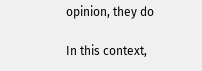opinion, they do

In this context,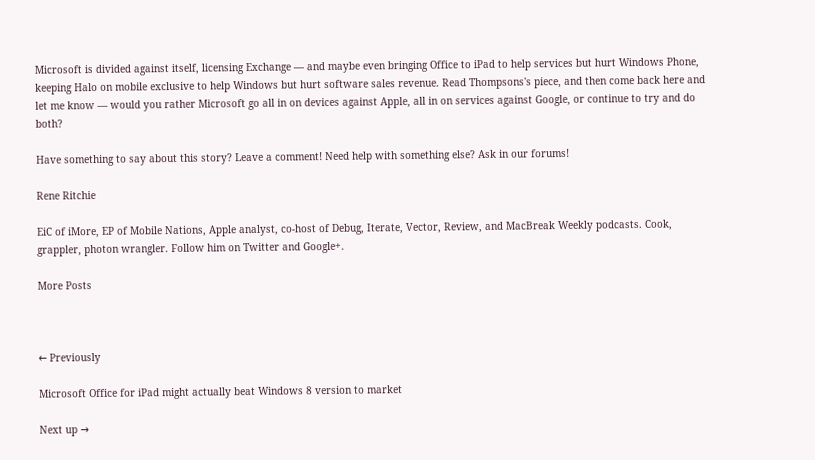Microsoft is divided against itself, licensing Exchange — and maybe even bringing Office to iPad to help services but hurt Windows Phone, keeping Halo on mobile exclusive to help Windows but hurt software sales revenue. Read Thompsons's piece, and then come back here and let me know — would you rather Microsoft go all in on devices against Apple, all in on services against Google, or continue to try and do both?

Have something to say about this story? Leave a comment! Need help with something else? Ask in our forums!

Rene Ritchie

EiC of iMore, EP of Mobile Nations, Apple analyst, co-host of Debug, Iterate, Vector, Review, and MacBreak Weekly podcasts. Cook, grappler, photon wrangler. Follow him on Twitter and Google+.

More Posts



← Previously

Microsoft Office for iPad might actually beat Windows 8 version to market

Next up →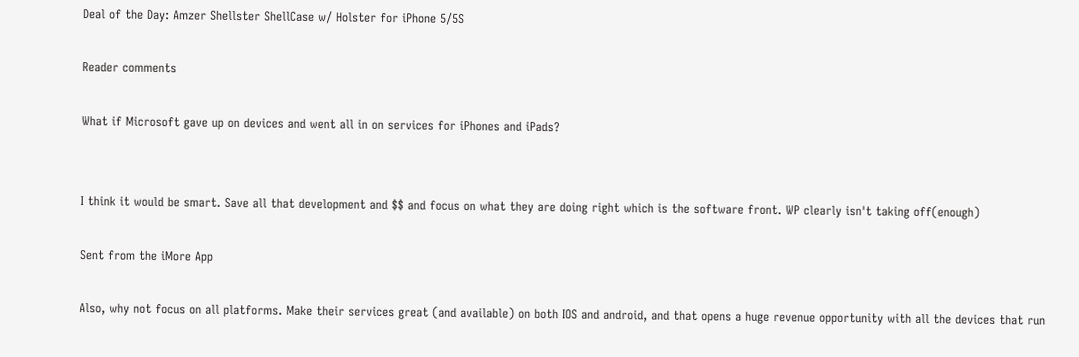Deal of the Day: Amzer Shellster ShellCase w/ Holster for iPhone 5/5S

Reader comments

What if Microsoft gave up on devices and went all in on services for iPhones and iPads?


I think it would be smart. Save all that development and $$ and focus on what they are doing right which is the software front. WP clearly isn't taking off(enough)

Sent from the iMore App

Also, why not focus on all platforms. Make their services great (and available) on both IOS and android, and that opens a huge revenue opportunity with all the devices that run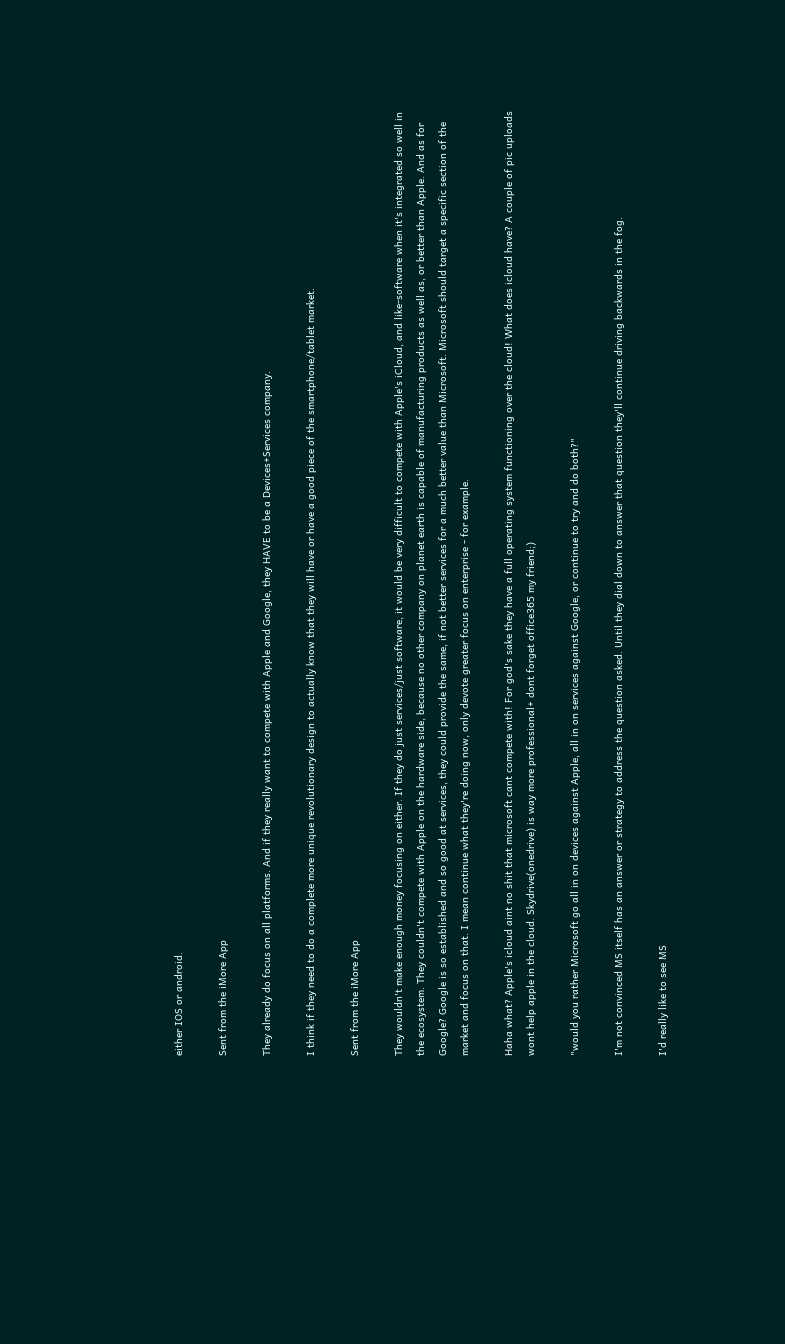either IOS or android.

Sent from the iMore App

They already do focus on all platforms. And if they really want to compete with Apple and Google, they HAVE to be a Devices+Services company.

I think if they need to do a complete more unique revolutionary design to actually know that they will have or have a good piece of the smartphone/tablet market.

Sent from the iMore App

They wouldn't make enough money focusing on either. If they do just services/just software, it would be very difficult to compete with Apple's iCloud, and like-software when it's integrated so well in the ecosystem. They couldn't compete with Apple on the hardware side, because no other company on planet earth is capable of manufacturing products as well as, or better than Apple. And as for Google? Google is so established and so good at services, they could provide the same, if not better services for a much better value than Microsoft. Microsoft should target a specific section of the market and focus on that. I mean continue what they're doing now, only devote greater focus on enterprise - for example.

Haha what? Apple's icloud aint no shit that microsoft cant compete with! For god's sake they have a full operating system functioning over the cloud! What does icloud have? A couple of pic uploads wont help apple in the cloud. Skydrive(onedrive) is way more professional+ dont forget office365 my friend;)

"would you rather Microsoft go all in on devices against Apple, all in on services against Google, or continue to try and do both?"

I'm not convinced MS itself has an answer or strategy to address the question asked. Until they dial down to answer that question they'll continue driving backwards in the fog.

I'd really like to see MS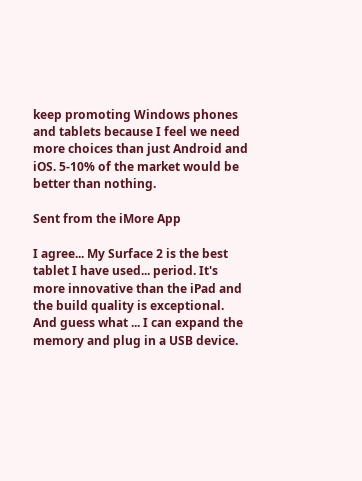keep promoting Windows phones and tablets because I feel we need more choices than just Android and iOS. 5-10% of the market would be better than nothing.

Sent from the iMore App

I agree... My Surface 2 is the best tablet I have used... period. It's more innovative than the iPad and the build quality is exceptional. And guess what ... I can expand the memory and plug in a USB device.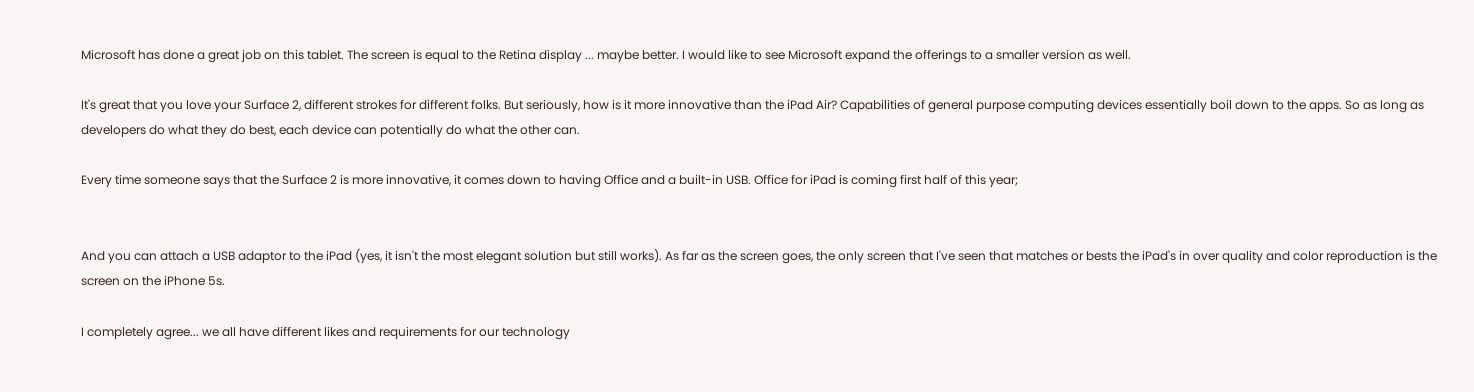Microsoft has done a great job on this tablet. The screen is equal to the Retina display ... maybe better. I would like to see Microsoft expand the offerings to a smaller version as well.

It's great that you love your Surface 2, different strokes for different folks. But seriously, how is it more innovative than the iPad Air? Capabilities of general purpose computing devices essentially boil down to the apps. So as long as developers do what they do best, each device can potentially do what the other can.

Every time someone says that the Surface 2 is more innovative, it comes down to having Office and a built-in USB. Office for iPad is coming first half of this year;


And you can attach a USB adaptor to the iPad (yes, it isn't the most elegant solution but still works). As far as the screen goes, the only screen that I've seen that matches or bests the iPad's in over quality and color reproduction is the screen on the iPhone 5s.

I completely agree... we all have different likes and requirements for our technology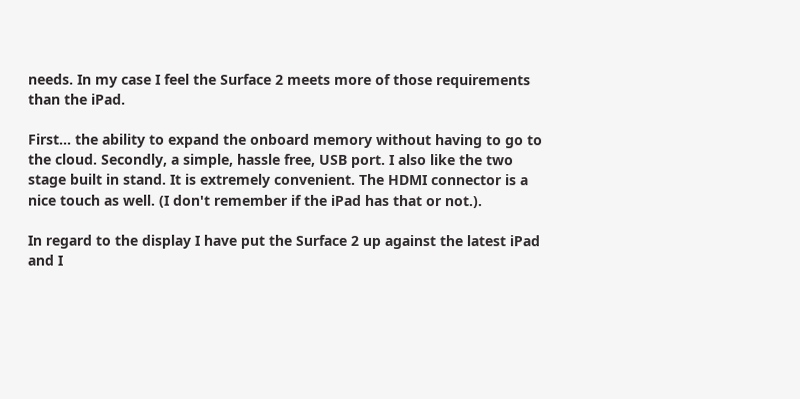needs. In my case I feel the Surface 2 meets more of those requirements than the iPad.

First... the ability to expand the onboard memory without having to go to the cloud. Secondly, a simple, hassle free, USB port. I also like the two stage built in stand. It is extremely convenient. The HDMI connector is a nice touch as well. (I don't remember if the iPad has that or not.).

In regard to the display I have put the Surface 2 up against the latest iPad and I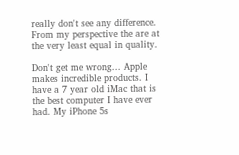really don't see any difference. From my perspective the are at the very least equal in quality.

Don't get me wrong... Apple makes incredible products. I have a 7 year old iMac that is the best computer I have ever had. My iPhone 5s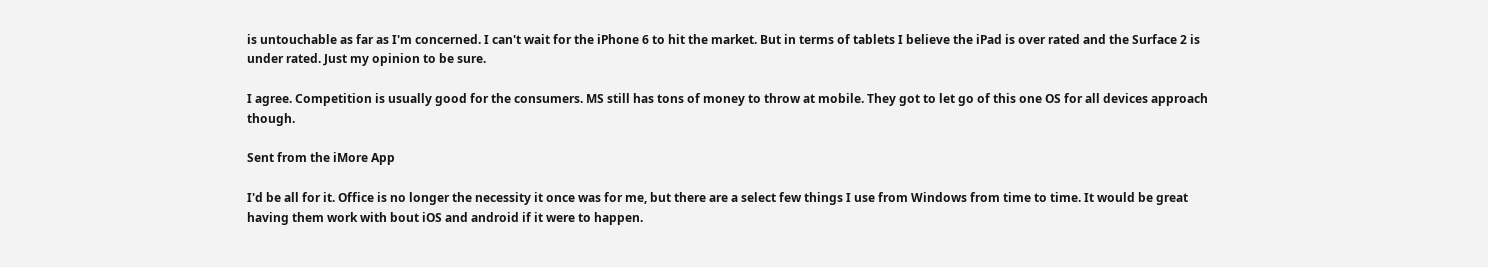is untouchable as far as I'm concerned. I can't wait for the iPhone 6 to hit the market. But in terms of tablets I believe the iPad is over rated and the Surface 2 is under rated. Just my opinion to be sure.

I agree. Competition is usually good for the consumers. MS still has tons of money to throw at mobile. They got to let go of this one OS for all devices approach though.

Sent from the iMore App

I'd be all for it. Office is no longer the necessity it once was for me, but there are a select few things I use from Windows from time to time. It would be great having them work with bout iOS and android if it were to happen.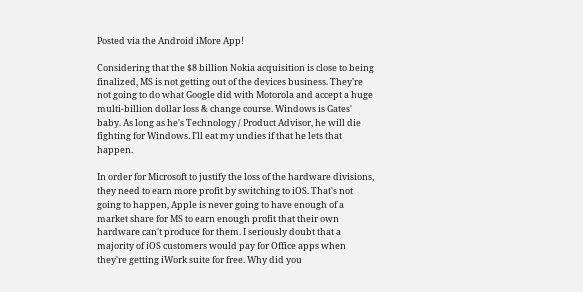Posted via the Android iMore App!

Considering that the $8 billion Nokia acquisition is close to being finalized, MS is not getting out of the devices business. They're not going to do what Google did with Motorola and accept a huge multi-billion dollar loss & change course. Windows is Gates' baby. As long as he's Technology / Product Advisor, he will die fighting for Windows. I'll eat my undies if that he lets that happen.

In order for Microsoft to justify the loss of the hardware divisions, they need to earn more profit by switching to iOS. That's not going to happen, Apple is never going to have enough of a market share for MS to earn enough profit that their own hardware can't produce for them. I seriously doubt that a majority of iOS customers would pay for Office apps when they're getting iWork suite for free. Why did you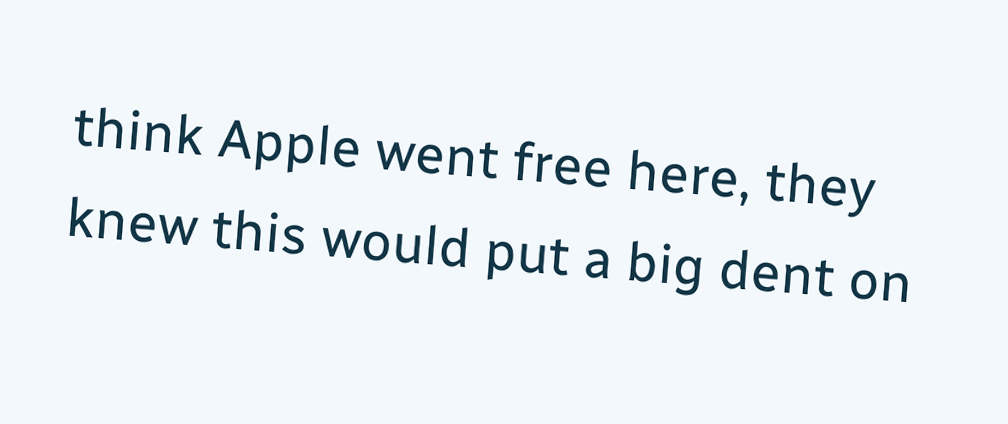think Apple went free here, they knew this would put a big dent on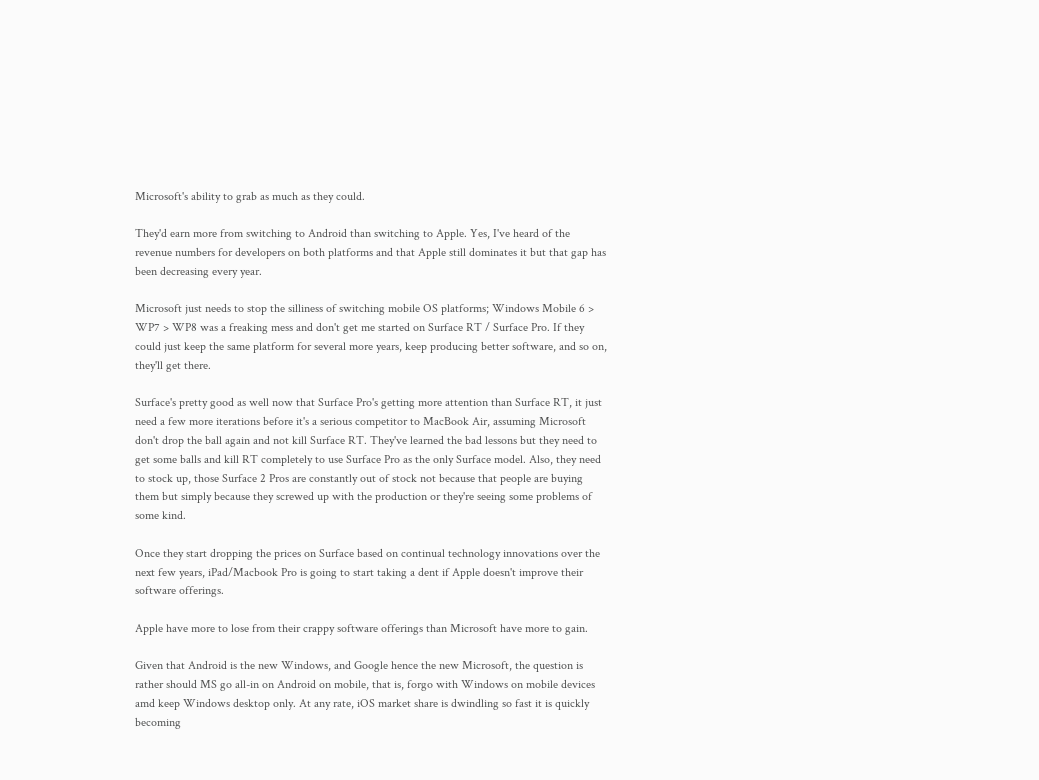Microsoft's ability to grab as much as they could.

They'd earn more from switching to Android than switching to Apple. Yes, I've heard of the revenue numbers for developers on both platforms and that Apple still dominates it but that gap has been decreasing every year.

Microsoft just needs to stop the silliness of switching mobile OS platforms; Windows Mobile 6 > WP7 > WP8 was a freaking mess and don't get me started on Surface RT / Surface Pro. If they could just keep the same platform for several more years, keep producing better software, and so on, they'll get there.

Surface's pretty good as well now that Surface Pro's getting more attention than Surface RT, it just need a few more iterations before it's a serious competitor to MacBook Air, assuming Microsoft don't drop the ball again and not kill Surface RT. They've learned the bad lessons but they need to get some balls and kill RT completely to use Surface Pro as the only Surface model. Also, they need to stock up, those Surface 2 Pros are constantly out of stock not because that people are buying them but simply because they screwed up with the production or they're seeing some problems of some kind.

Once they start dropping the prices on Surface based on continual technology innovations over the next few years, iPad/Macbook Pro is going to start taking a dent if Apple doesn't improve their software offerings.

Apple have more to lose from their crappy software offerings than Microsoft have more to gain.

Given that Android is the new Windows, and Google hence the new Microsoft, the question is rather should MS go all-in on Android on mobile, that is, forgo with Windows on mobile devices amd keep Windows desktop only. At any rate, iOS market share is dwindling so fast it is quickly becoming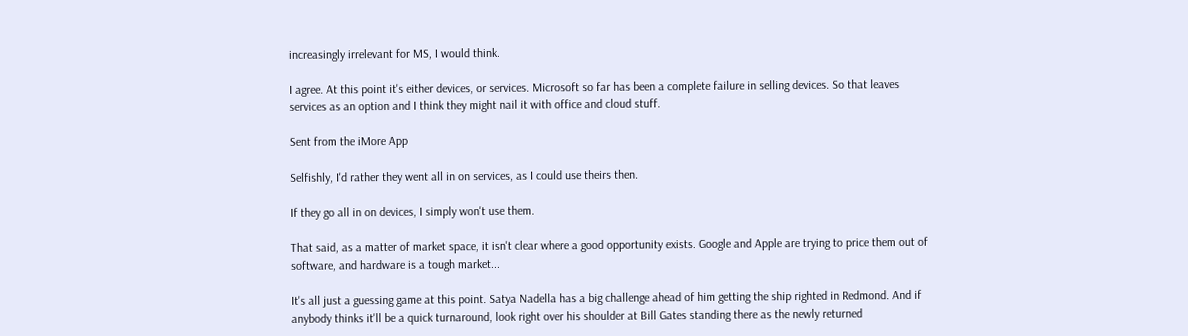increasingly irrelevant for MS, I would think.

I agree. At this point it's either devices, or services. Microsoft so far has been a complete failure in selling devices. So that leaves services as an option and I think they might nail it with office and cloud stuff.

Sent from the iMore App

Selfishly, I'd rather they went all in on services, as I could use theirs then.

If they go all in on devices, I simply won't use them.

That said, as a matter of market space, it isn't clear where a good opportunity exists. Google and Apple are trying to price them out of software, and hardware is a tough market...

It's all just a guessing game at this point. Satya Nadella has a big challenge ahead of him getting the ship righted in Redmond. And if anybody thinks it'll be a quick turnaround, look right over his shoulder at Bill Gates standing there as the newly returned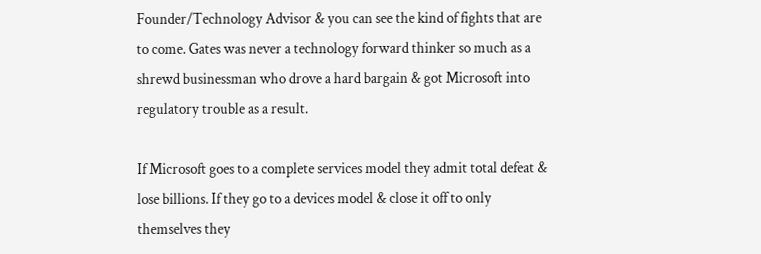Founder/Technology Advisor & you can see the kind of fights that are to come. Gates was never a technology forward thinker so much as a shrewd businessman who drove a hard bargain & got Microsoft into regulatory trouble as a result.

If Microsoft goes to a complete services model they admit total defeat & lose billions. If they go to a devices model & close it off to only themselves they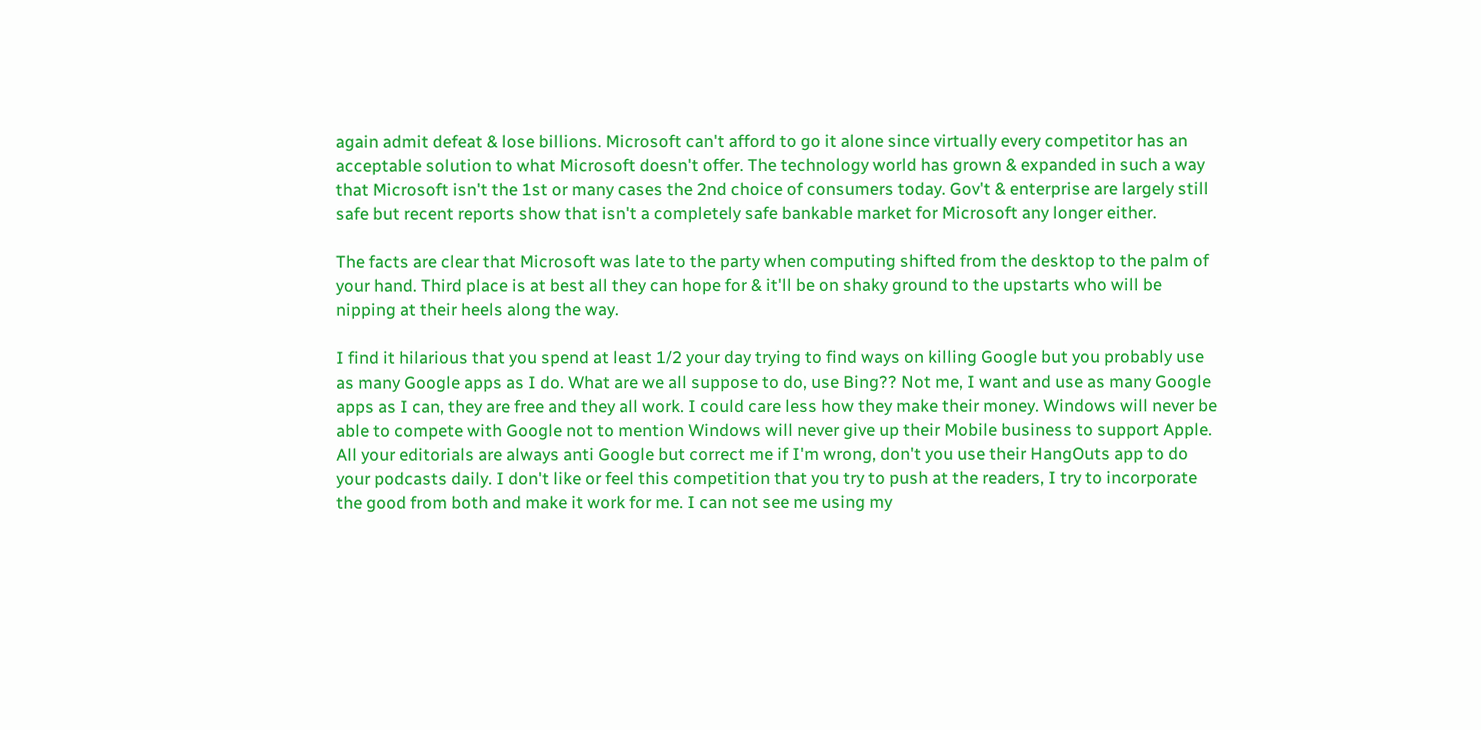again admit defeat & lose billions. Microsoft can't afford to go it alone since virtually every competitor has an acceptable solution to what Microsoft doesn't offer. The technology world has grown & expanded in such a way that Microsoft isn't the 1st or many cases the 2nd choice of consumers today. Gov't & enterprise are largely still safe but recent reports show that isn't a completely safe bankable market for Microsoft any longer either.

The facts are clear that Microsoft was late to the party when computing shifted from the desktop to the palm of your hand. Third place is at best all they can hope for & it'll be on shaky ground to the upstarts who will be nipping at their heels along the way.

I find it hilarious that you spend at least 1/2 your day trying to find ways on killing Google but you probably use as many Google apps as I do. What are we all suppose to do, use Bing?? Not me, I want and use as many Google apps as I can, they are free and they all work. I could care less how they make their money. Windows will never be able to compete with Google not to mention Windows will never give up their Mobile business to support Apple. All your editorials are always anti Google but correct me if I'm wrong, don't you use their HangOuts app to do your podcasts daily. I don't like or feel this competition that you try to push at the readers, I try to incorporate the good from both and make it work for me. I can not see me using my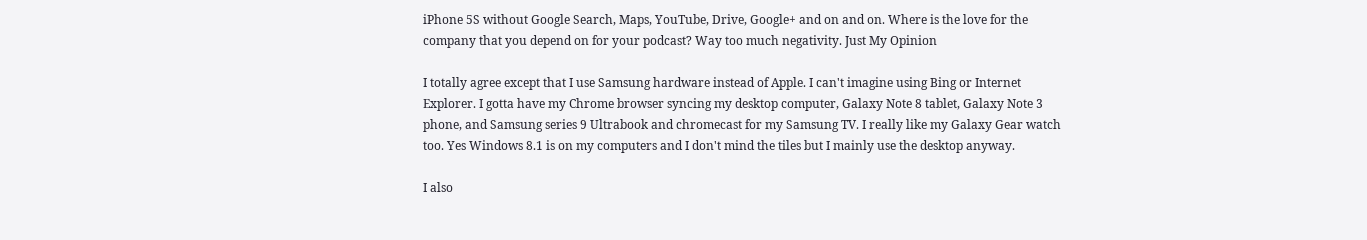iPhone 5S without Google Search, Maps, YouTube, Drive, Google+ and on and on. Where is the love for the company that you depend on for your podcast? Way too much negativity. Just My Opinion

I totally agree except that I use Samsung hardware instead of Apple. I can't imagine using Bing or Internet Explorer. I gotta have my Chrome browser syncing my desktop computer, Galaxy Note 8 tablet, Galaxy Note 3 phone, and Samsung series 9 Ultrabook and chromecast for my Samsung TV. I really like my Galaxy Gear watch too. Yes Windows 8.1 is on my computers and I don't mind the tiles but I mainly use the desktop anyway.

I also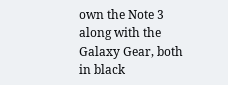own the Note 3 along with the Galaxy Gear, both in black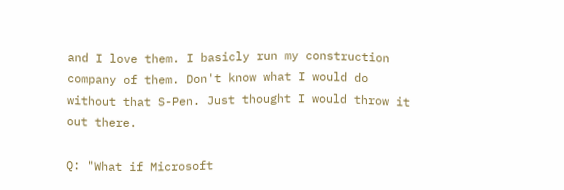and I love them. I basicly run my construction company of them. Don't know what I would do without that S-Pen. Just thought I would throw it out there.

Q: "What if Microsoft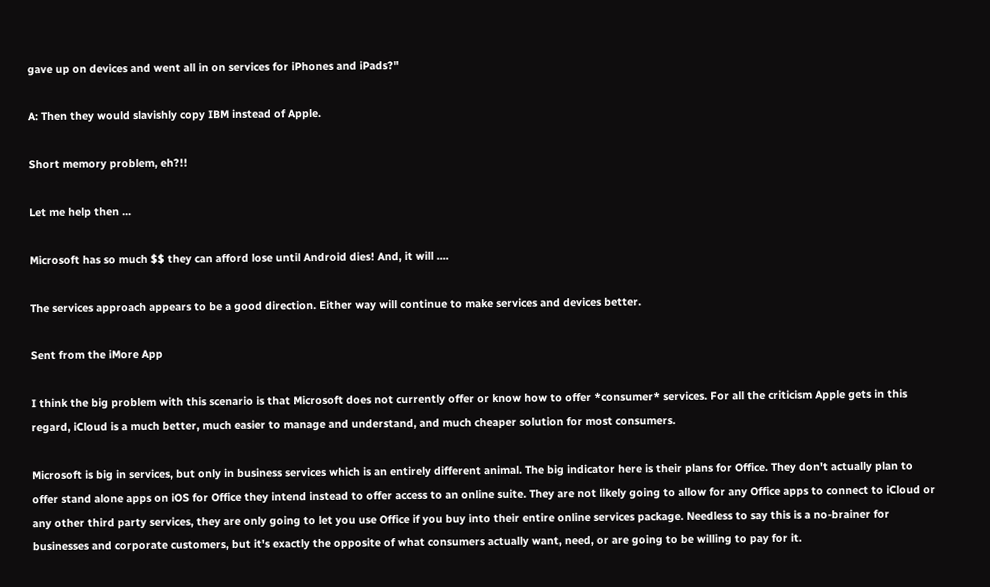gave up on devices and went all in on services for iPhones and iPads?"

A: Then they would slavishly copy IBM instead of Apple.

Short memory problem, eh?!!

Let me help then ...

Microsoft has so much $$ they can afford lose until Android dies! And, it will ....

The services approach appears to be a good direction. Either way will continue to make services and devices better.

Sent from the iMore App

I think the big problem with this scenario is that Microsoft does not currently offer or know how to offer *consumer* services. For all the criticism Apple gets in this regard, iCloud is a much better, much easier to manage and understand, and much cheaper solution for most consumers.

Microsoft is big in services, but only in business services which is an entirely different animal. The big indicator here is their plans for Office. They don't actually plan to offer stand alone apps on iOS for Office they intend instead to offer access to an online suite. They are not likely going to allow for any Office apps to connect to iCloud or any other third party services, they are only going to let you use Office if you buy into their entire online services package. Needless to say this is a no-brainer for businesses and corporate customers, but it's exactly the opposite of what consumers actually want, need, or are going to be willing to pay for it.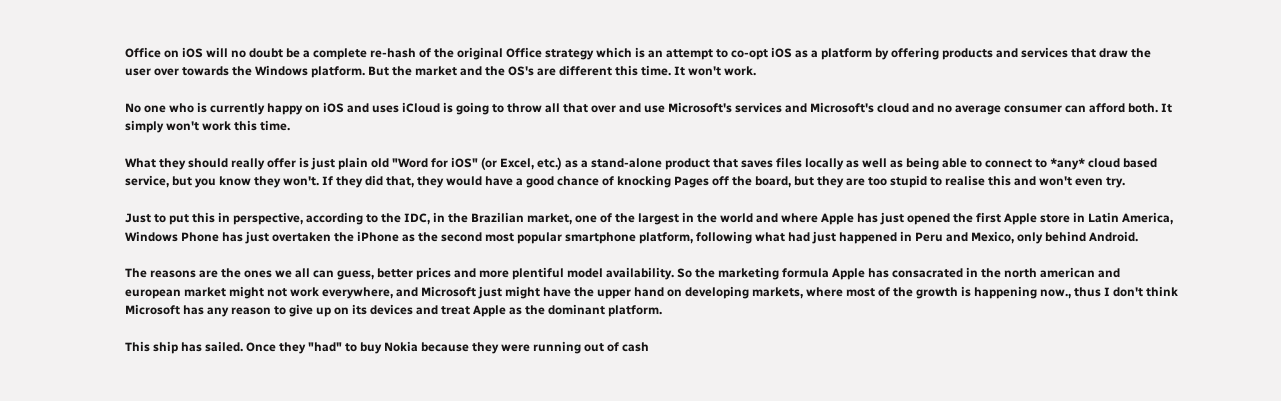Office on iOS will no doubt be a complete re-hash of the original Office strategy which is an attempt to co-opt iOS as a platform by offering products and services that draw the user over towards the Windows platform. But the market and the OS's are different this time. It won't work.

No one who is currently happy on iOS and uses iCloud is going to throw all that over and use Microsoft's services and Microsoft's cloud and no average consumer can afford both. It simply won't work this time.

What they should really offer is just plain old "Word for iOS" (or Excel, etc.) as a stand-alone product that saves files locally as well as being able to connect to *any* cloud based service, but you know they won't. If they did that, they would have a good chance of knocking Pages off the board, but they are too stupid to realise this and won't even try.

Just to put this in perspective, according to the IDC, in the Brazilian market, one of the largest in the world and where Apple has just opened the first Apple store in Latin America, Windows Phone has just overtaken the iPhone as the second most popular smartphone platform, following what had just happened in Peru and Mexico, only behind Android.

The reasons are the ones we all can guess, better prices and more plentiful model availability. So the marketing formula Apple has consacrated in the north american and european market might not work everywhere, and Microsoft just might have the upper hand on developing markets, where most of the growth is happening now., thus I don't think Microsoft has any reason to give up on its devices and treat Apple as the dominant platform.

This ship has sailed. Once they "had" to buy Nokia because they were running out of cash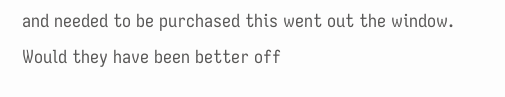and needed to be purchased this went out the window. Would they have been better off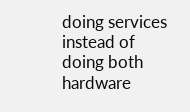doing services instead of doing both hardware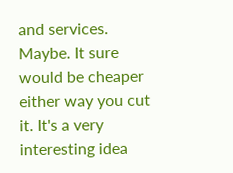and services. Maybe. It sure would be cheaper either way you cut it. It's a very interesting idea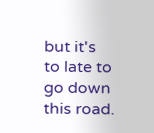but it's to late to go down this road.